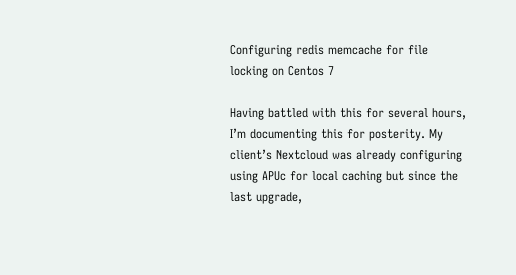Configuring redis memcache for file locking on Centos 7

Having battled with this for several hours, I’m documenting this for posterity. My client’s Nextcloud was already configuring using APUc for local caching but since the last upgrade,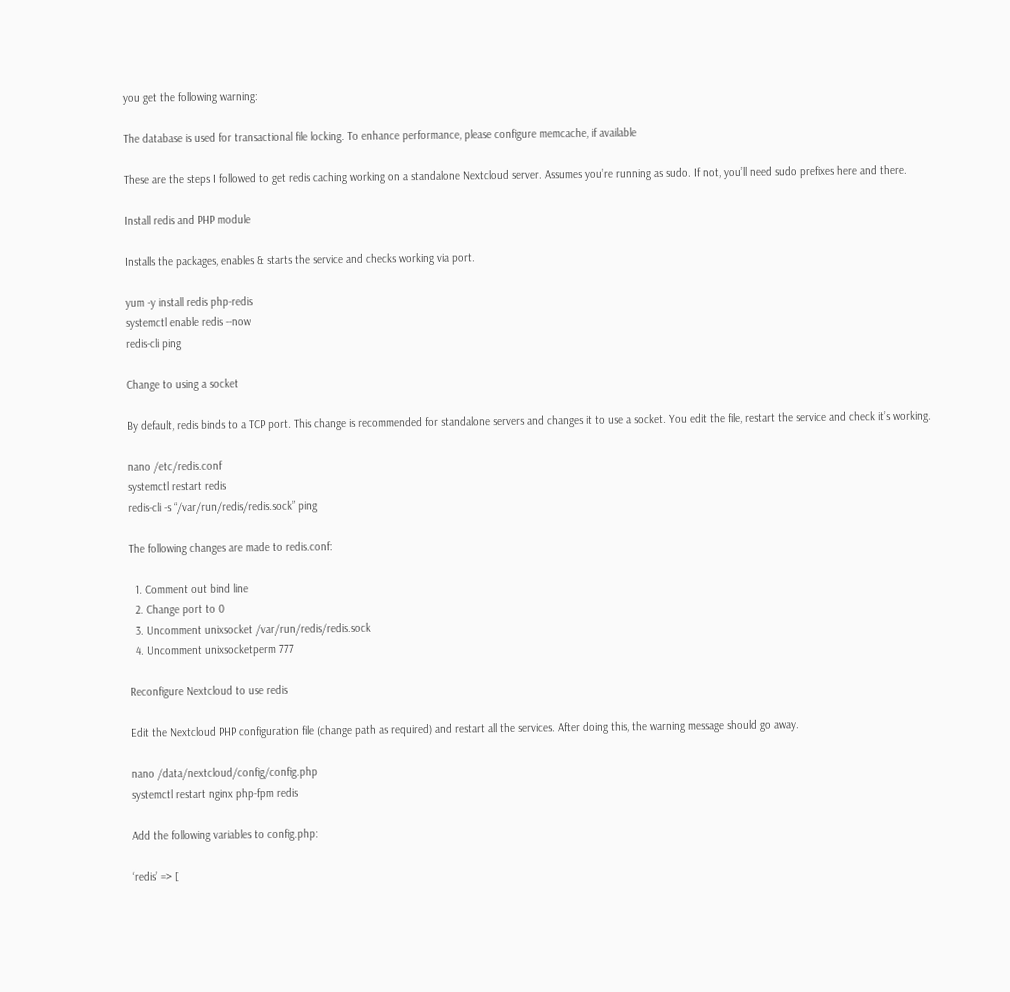you get the following warning:

The database is used for transactional file locking. To enhance performance, please configure memcache, if available

These are the steps I followed to get redis caching working on a standalone Nextcloud server. Assumes you’re running as sudo. If not, you’ll need sudo prefixes here and there.

Install redis and PHP module

Installs the packages, enables & starts the service and checks working via port.

yum -y install redis php-redis
systemctl enable redis --now
redis-cli ping

Change to using a socket

By default, redis binds to a TCP port. This change is recommended for standalone servers and changes it to use a socket. You edit the file, restart the service and check it’s working.

nano /etc/redis.conf
systemctl restart redis
redis-cli -s “/var/run/redis/redis.sock” ping

The following changes are made to redis.conf:

  1. Comment out bind line
  2. Change port to 0
  3. Uncomment unixsocket /var/run/redis/redis.sock
  4. Uncomment unixsocketperm 777

Reconfigure Nextcloud to use redis

Edit the Nextcloud PHP configuration file (change path as required) and restart all the services. After doing this, the warning message should go away.

nano /data/nextcloud/config/config.php
systemctl restart nginx php-fpm redis

Add the following variables to config.php:

‘redis’ => [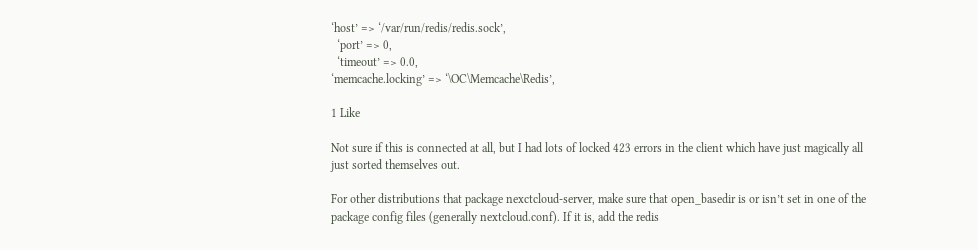‘host’ => ‘/var/run/redis/redis.sock’,
  ‘port’ => 0,
  ‘timeout’ => 0.0,
‘memcache.locking’ => ‘\OC\Memcache\Redis’,

1 Like

Not sure if this is connected at all, but I had lots of locked 423 errors in the client which have just magically all just sorted themselves out.

For other distributions that package nexctcloud-server, make sure that open_basedir is or isn’t set in one of the package config files (generally nextcloud.conf). If it is, add the redis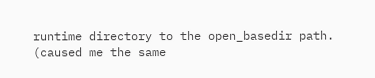runtime directory to the open_basedir path. (caused me the same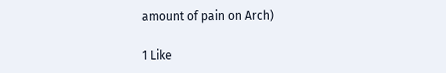amount of pain on Arch)

1 Like